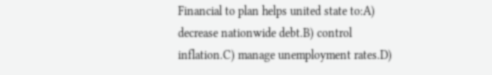Financial to plan helps united state to:A) decrease nationwide debt.B) control inflation.C) manage unemployment rates.D)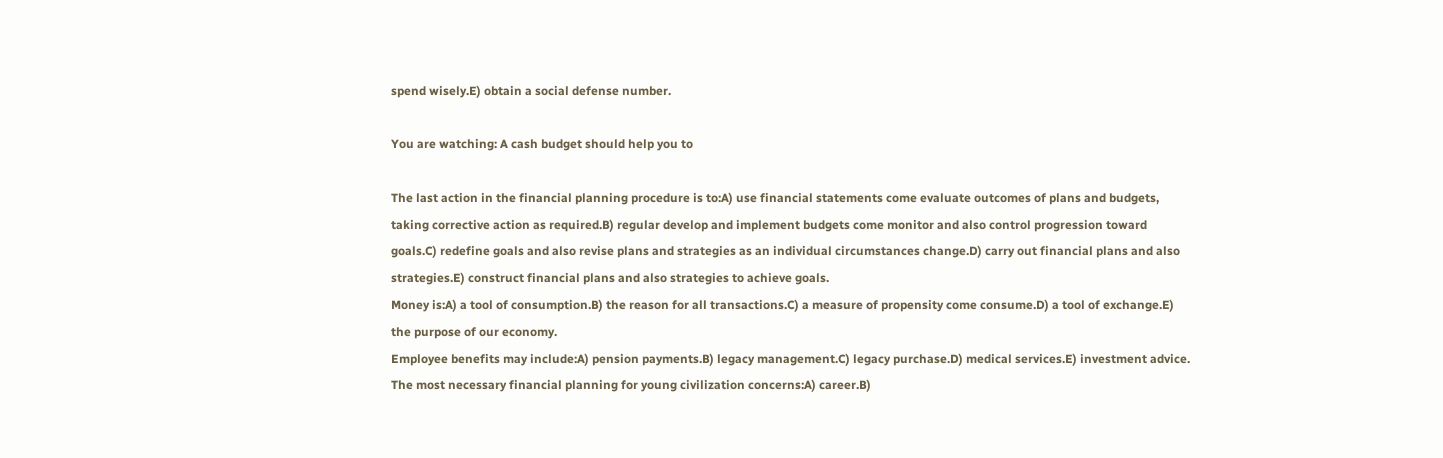spend wisely.E) obtain a social defense number.

You are watching: A cash budget should help you to

The last action in the financial planning procedure is to:A) use financial statements come evaluate outcomes of plans and budgets, taking corrective action as required.B) regular develop and implement budgets come monitor and also control progression toward goals.C) redefine goals and also revise plans and strategies as an individual circumstances change.D) carry out financial plans and also strategies.E) construct financial plans and also strategies to achieve goals.
Money is:A) a tool of consumption.B) the reason for all transactions.C) a measure of propensity come consume.D) a tool of exchange.E) the purpose of our economy.
Employee benefits may include:A) pension payments.B) legacy management.C) legacy purchase.D) medical services.E) investment advice.
The most necessary financial planning for young civilization concerns:A) career.B)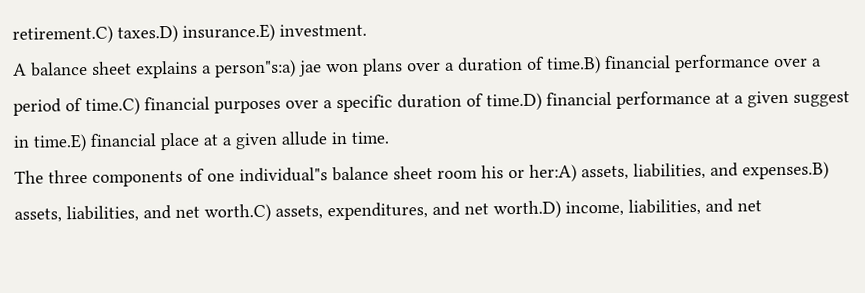retirement.C) taxes.D) insurance.E) investment.
A balance sheet explains a person"s:a) jae won plans over a duration of time.B) financial performance over a period of time.C) financial purposes over a specific duration of time.D) financial performance at a given suggest in time.E) financial place at a given allude in time.
The three components of one individual"s balance sheet room his or her:A) assets, liabilities, and expenses.B) assets, liabilities, and net worth.C) assets, expenditures, and net worth.D) income, liabilities, and net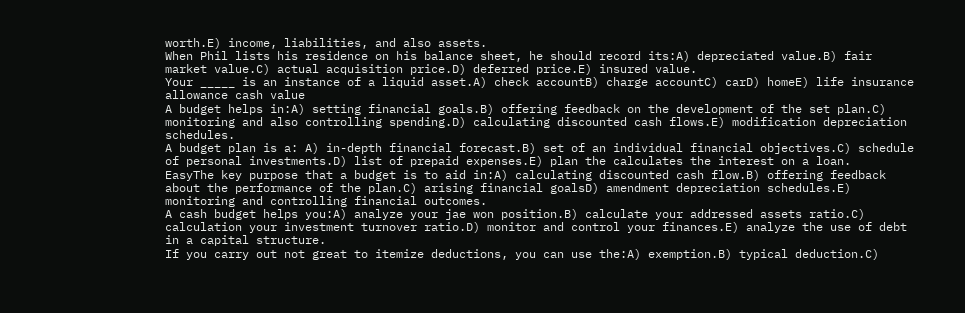worth.E) income, liabilities, and also assets.
When Phil lists his residence on his balance sheet, he should record its:A) depreciated value.B) fair market value.C) actual acquisition price.D) deferred price.E) insured value.
Your _____ is an instance of a liquid asset.A) check accountB) charge accountC) carD) homeE) life insurance allowance cash value
A budget helps in:A) setting financial goals.B) offering feedback on the development of the set plan.C) monitoring and also controlling spending.D) calculating discounted cash flows.E) modification depreciation schedules.
A budget plan is a: A) in-depth financial forecast.B) set of an individual financial objectives.C) schedule of personal investments.D) list of prepaid expenses.E) plan the calculates the interest on a loan.
EasyThe key purpose that a budget is to aid in:A) calculating discounted cash flow.B) offering feedback about the performance of the plan.C) arising financial goalsD) amendment depreciation schedules.E) monitoring and controlling financial outcomes.
A cash budget helps you:A) analyze your jae won position.B) calculate your addressed assets ratio.C) calculation your investment turnover ratio.D) monitor and control your finances.E) analyze the use of debt in a capital structure.
If you carry out not great to itemize deductions, you can use the:A) exemption.B) typical deduction.C)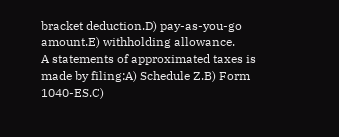bracket deduction.D) pay-as-you-go amount.E) withholding allowance.
A statements of approximated taxes is made by filing:A) Schedule Z.B) Form 1040-ES.C)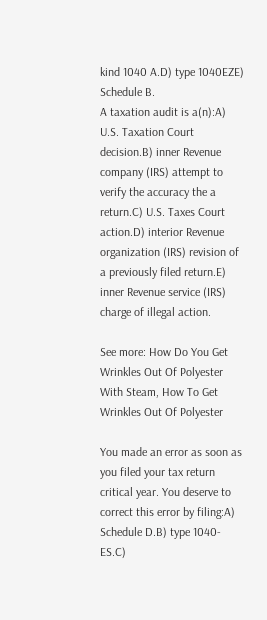kind 1040 A.D) type 1040EZE) Schedule B.
A taxation audit is a(n):A) U.S. Taxation Court decision.B) inner Revenue company (IRS) attempt to verify the accuracy the a return.C) U.S. Taxes Court action.D) interior Revenue organization (IRS) revision of a previously filed return.E) inner Revenue service (IRS) charge of illegal action.

See more: How Do You Get Wrinkles Out Of Polyester With Steam, How To Get Wrinkles Out Of Polyester

You made an error as soon as you filed your tax return critical year. You deserve to correct this error by filing:A) Schedule D.B) type 1040-ES.C)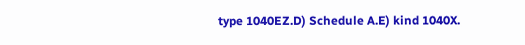type 1040EZ.D) Schedule A.E) kind 1040X.